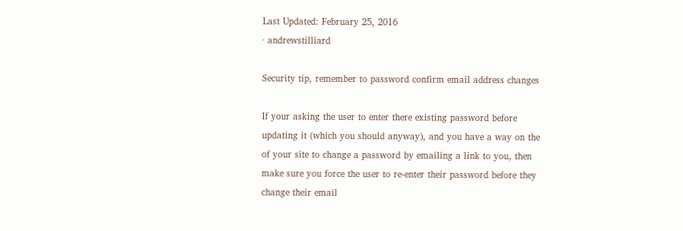Last Updated: February 25, 2016
· andrewstilliard

Security tip, remember to password confirm email address changes

If your asking the user to enter there existing password before updating it (which you should anyway), and you have a way on the of your site to change a password by emailing a link to you, then make sure you force the user to re-enter their password before they change their email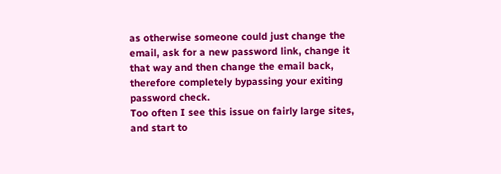as otherwise someone could just change the email, ask for a new password link, change it that way and then change the email back, therefore completely bypassing your exiting password check.
Too often I see this issue on fairly large sites, and start to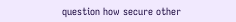question how secure other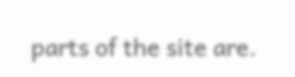parts of the site are.